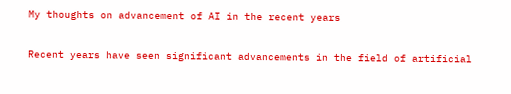My thoughts on advancement of AI in the recent years

Recent years have seen significant advancements in the field of artificial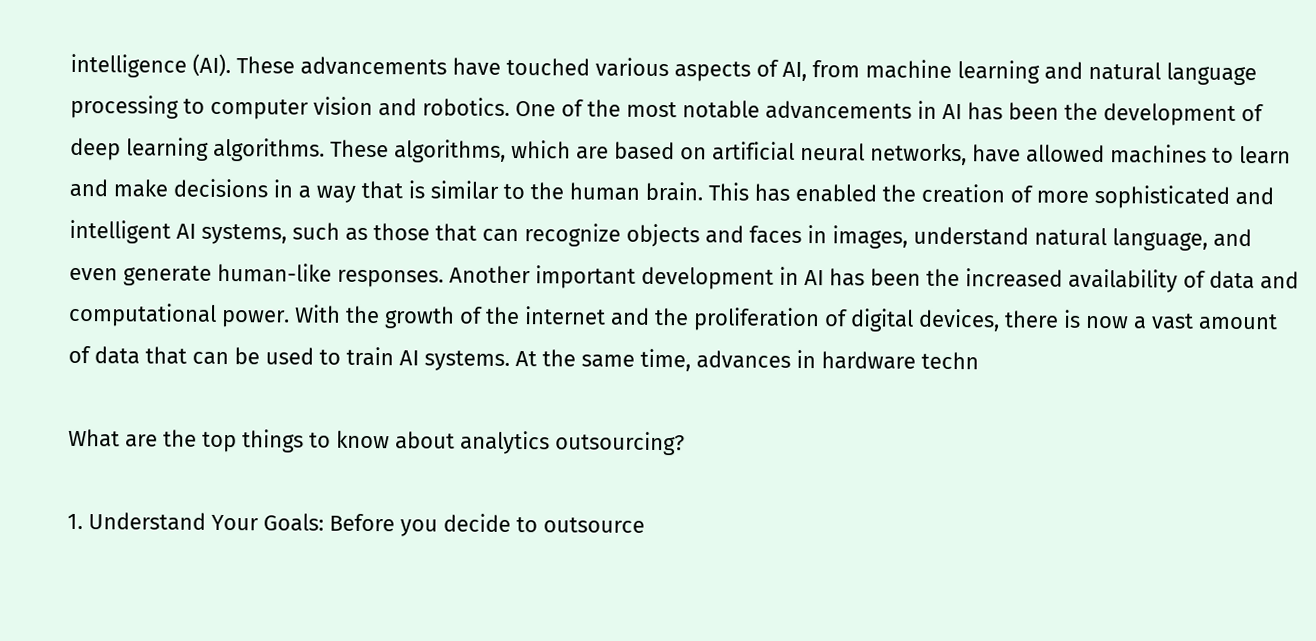intelligence (AI). These advancements have touched various aspects of AI, from machine learning and natural language processing to computer vision and robotics. One of the most notable advancements in AI has been the development of deep learning algorithms. These algorithms, which are based on artificial neural networks, have allowed machines to learn and make decisions in a way that is similar to the human brain. This has enabled the creation of more sophisticated and intelligent AI systems, such as those that can recognize objects and faces in images, understand natural language, and even generate human-like responses. Another important development in AI has been the increased availability of data and computational power. With the growth of the internet and the proliferation of digital devices, there is now a vast amount of data that can be used to train AI systems. At the same time, advances in hardware techn

What are the top things to know about analytics outsourcing?

1. Understand Your Goals: Before you decide to outsource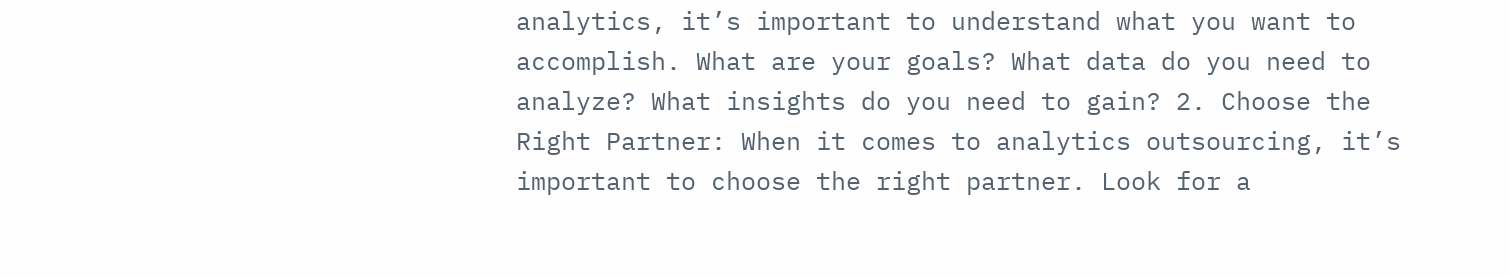analytics, it’s important to understand what you want to accomplish. What are your goals? What data do you need to analyze? What insights do you need to gain? 2. Choose the Right Partner: When it comes to analytics outsourcing, it’s important to choose the right partner. Look for a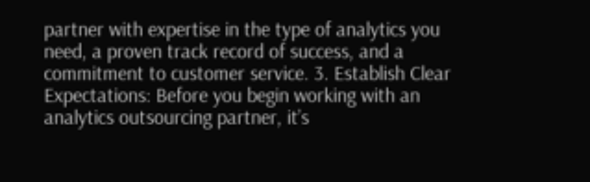partner with expertise in the type of analytics you need, a proven track record of success, and a commitment to customer service. 3. Establish Clear Expectations: Before you begin working with an analytics outsourcing partner, it’s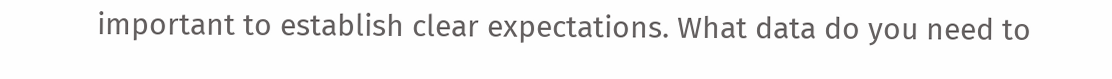important to establish clear expectations. What data do you need to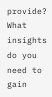provide? What insights do you need to gain